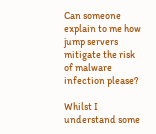Can someone explain to me how jump servers mitigate the risk of malware infection please?

Whilst I understand some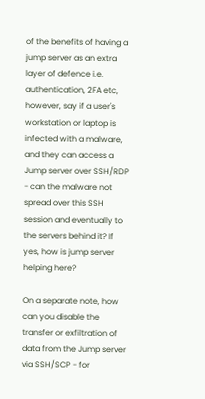of the benefits of having a jump server as an extra layer of defence i.e. authentication, 2FA etc, however, say if a user's workstation or laptop is infected with a malware, and they can access a Jump server over SSH/RDP - can the malware not spread over this SSH session and eventually to the servers behind it? If yes, how is jump server helping here?

On a separate note, how can you disable the transfer or exfiltration of data from the Jump server via SSH/SCP - for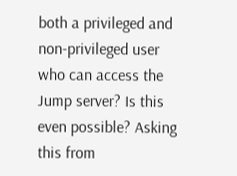both a privileged and non-privileged user who can access the Jump server? Is this even possible? Asking this from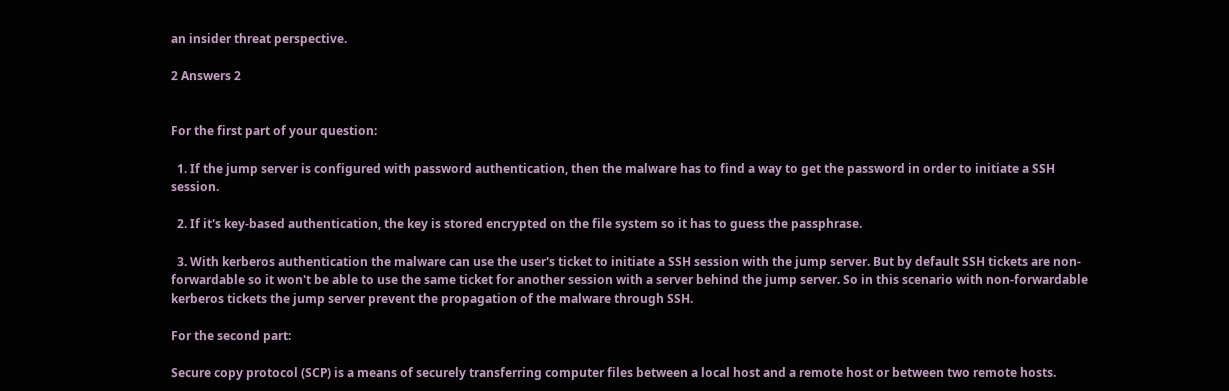an insider threat perspective.

2 Answers 2


For the first part of your question:

  1. If the jump server is configured with password authentication, then the malware has to find a way to get the password in order to initiate a SSH session.

  2. If it's key-based authentication, the key is stored encrypted on the file system so it has to guess the passphrase.

  3. With kerberos authentication the malware can use the user's ticket to initiate a SSH session with the jump server. But by default SSH tickets are non-forwardable so it won't be able to use the same ticket for another session with a server behind the jump server. So in this scenario with non-forwardable kerberos tickets the jump server prevent the propagation of the malware through SSH.

For the second part:

Secure copy protocol (SCP) is a means of securely transferring computer files between a local host and a remote host or between two remote hosts.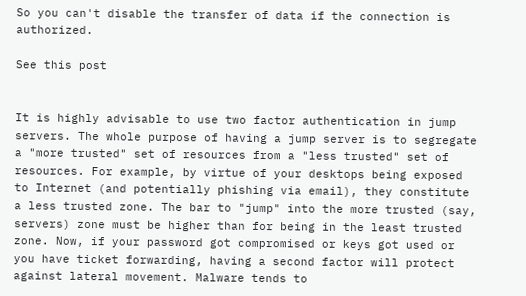So you can't disable the transfer of data if the connection is authorized.

See this post


It is highly advisable to use two factor authentication in jump servers. The whole purpose of having a jump server is to segregate a "more trusted" set of resources from a "less trusted" set of resources. For example, by virtue of your desktops being exposed to Internet (and potentially phishing via email), they constitute a less trusted zone. The bar to "jump" into the more trusted (say, servers) zone must be higher than for being in the least trusted zone. Now, if your password got compromised or keys got used or you have ticket forwarding, having a second factor will protect against lateral movement. Malware tends to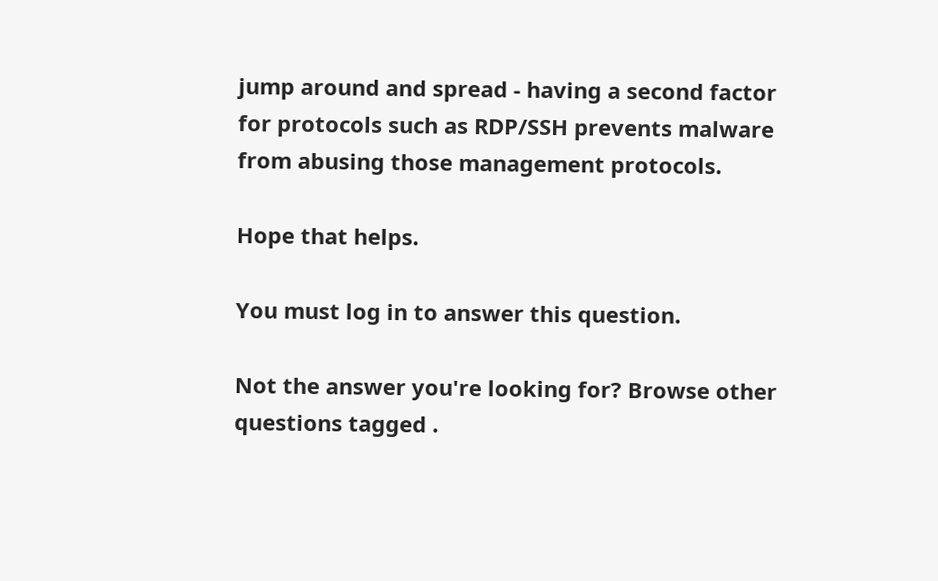jump around and spread - having a second factor for protocols such as RDP/SSH prevents malware from abusing those management protocols.

Hope that helps.

You must log in to answer this question.

Not the answer you're looking for? Browse other questions tagged .